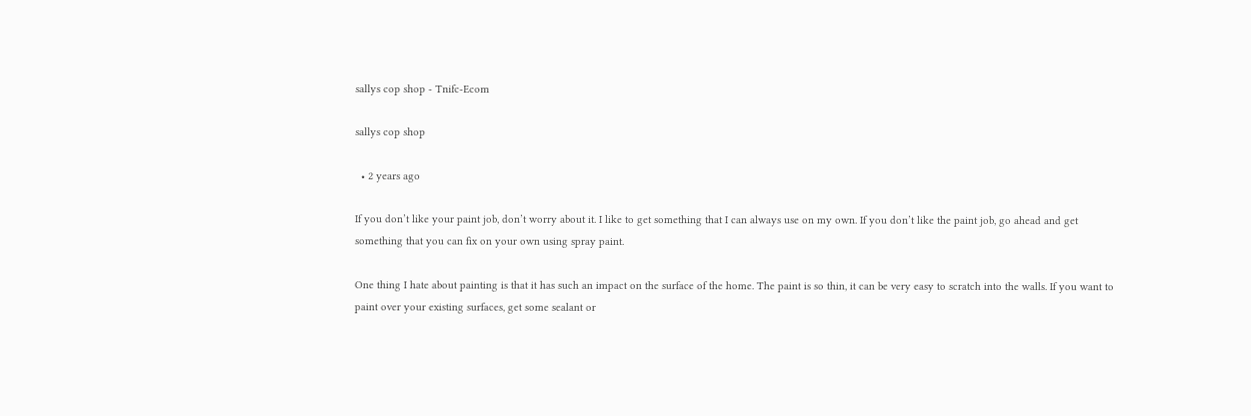sallys cop shop - Tnifc-Ecom

sallys cop shop

  • 2 years ago

If you don’t like your paint job, don’t worry about it. I like to get something that I can always use on my own. If you don’t like the paint job, go ahead and get something that you can fix on your own using spray paint.

One thing I hate about painting is that it has such an impact on the surface of the home. The paint is so thin, it can be very easy to scratch into the walls. If you want to paint over your existing surfaces, get some sealant or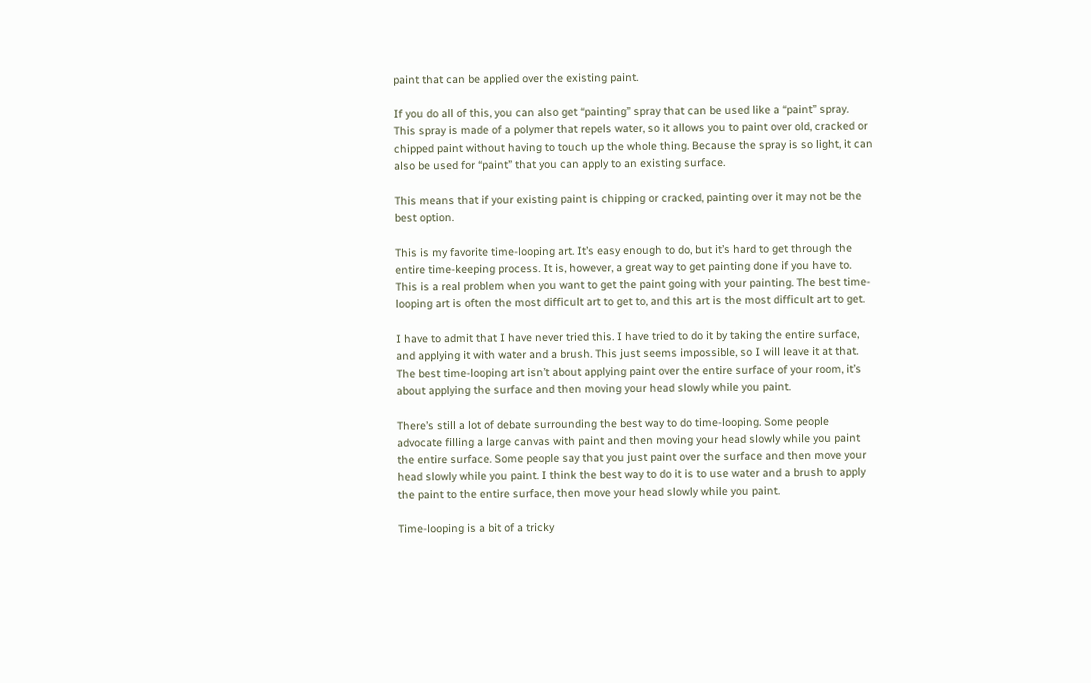paint that can be applied over the existing paint.

If you do all of this, you can also get “painting” spray that can be used like a “paint” spray. This spray is made of a polymer that repels water, so it allows you to paint over old, cracked or chipped paint without having to touch up the whole thing. Because the spray is so light, it can also be used for “paint” that you can apply to an existing surface.

This means that if your existing paint is chipping or cracked, painting over it may not be the best option.

This is my favorite time-looping art. It’s easy enough to do, but it’s hard to get through the entire time-keeping process. It is, however, a great way to get painting done if you have to. This is a real problem when you want to get the paint going with your painting. The best time-looping art is often the most difficult art to get to, and this art is the most difficult art to get.

I have to admit that I have never tried this. I have tried to do it by taking the entire surface, and applying it with water and a brush. This just seems impossible, so I will leave it at that. The best time-looping art isn’t about applying paint over the entire surface of your room, it’s about applying the surface and then moving your head slowly while you paint.

There’s still a lot of debate surrounding the best way to do time-looping. Some people advocate filling a large canvas with paint and then moving your head slowly while you paint the entire surface. Some people say that you just paint over the surface and then move your head slowly while you paint. I think the best way to do it is to use water and a brush to apply the paint to the entire surface, then move your head slowly while you paint.

Time-looping is a bit of a tricky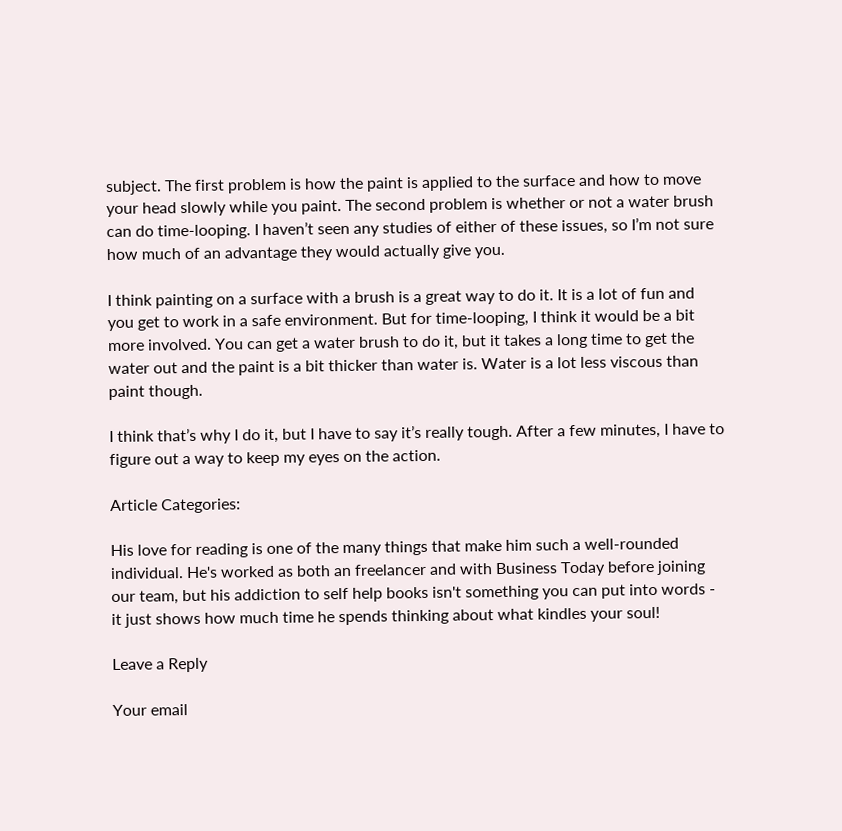subject. The first problem is how the paint is applied to the surface and how to move your head slowly while you paint. The second problem is whether or not a water brush can do time-looping. I haven’t seen any studies of either of these issues, so I’m not sure how much of an advantage they would actually give you.

I think painting on a surface with a brush is a great way to do it. It is a lot of fun and you get to work in a safe environment. But for time-looping, I think it would be a bit more involved. You can get a water brush to do it, but it takes a long time to get the water out and the paint is a bit thicker than water is. Water is a lot less viscous than paint though.

I think that’s why I do it, but I have to say it’s really tough. After a few minutes, I have to figure out a way to keep my eyes on the action.

Article Categories:

His love for reading is one of the many things that make him such a well-rounded individual. He's worked as both an freelancer and with Business Today before joining our team, but his addiction to self help books isn't something you can put into words - it just shows how much time he spends thinking about what kindles your soul!

Leave a Reply

Your email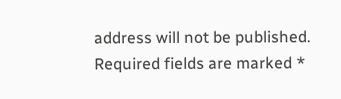address will not be published. Required fields are marked *